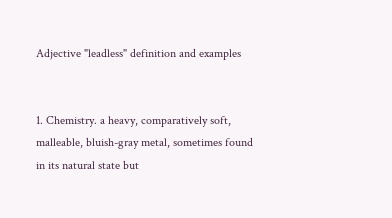Adjective "leadless" definition and examples


1. Chemistry. a heavy, comparatively soft, malleable, bluish-gray metal, sometimes found in its natural state but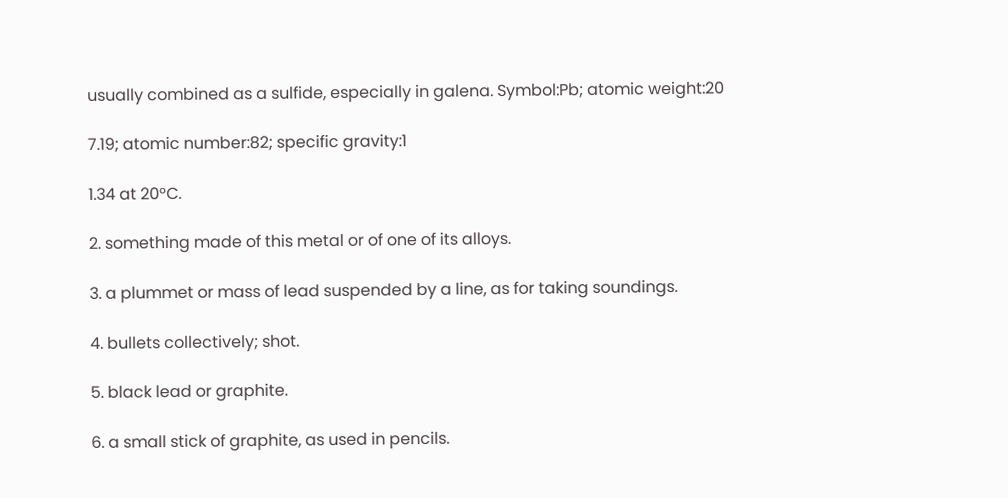usually combined as a sulfide, especially in galena. Symbol:Pb; atomic weight:20

7.19; atomic number:82; specific gravity:1

1.34 at 20°C.

2. something made of this metal or of one of its alloys.

3. a plummet or mass of lead suspended by a line, as for taking soundings.

4. bullets collectively; shot.

5. black lead or graphite.

6. a small stick of graphite, as used in pencils.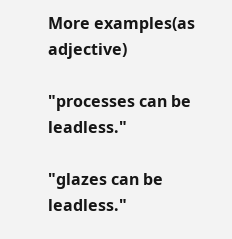More examples(as adjective)

"processes can be leadless."

"glazes can be leadless."